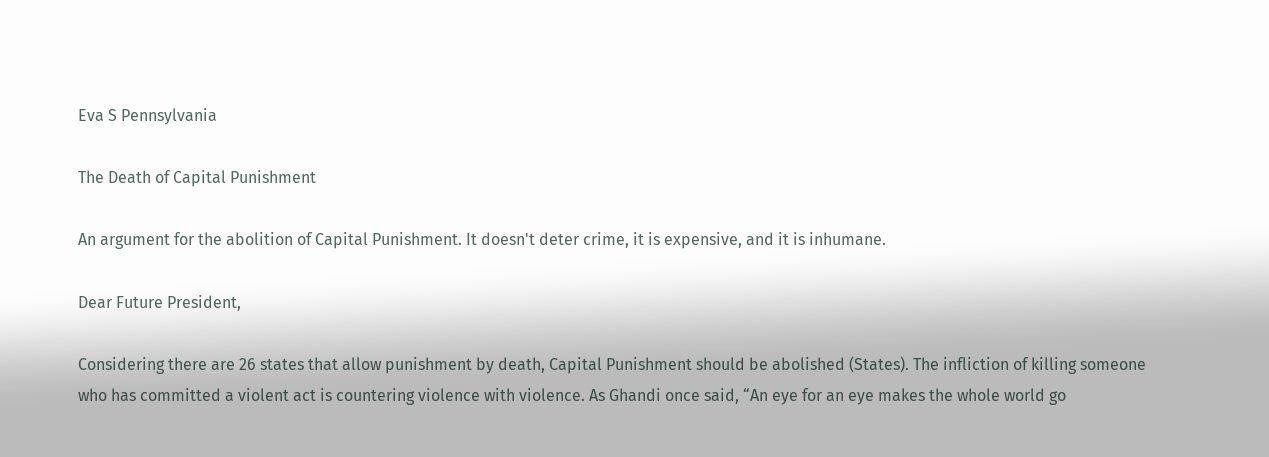Eva S Pennsylvania

The Death of Capital Punishment

An argument for the abolition of Capital Punishment. It doesn't deter crime, it is expensive, and it is inhumane.

Dear Future President,

Considering there are 26 states that allow punishment by death, Capital Punishment should be abolished (States). The infliction of killing someone who has committed a violent act is countering violence with violence. As Ghandi once said, “An eye for an eye makes the whole world go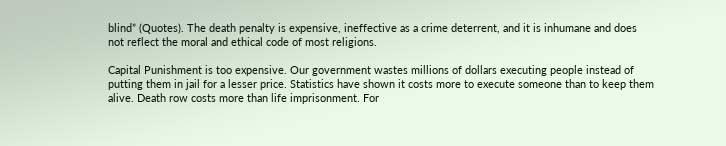blind” (Quotes). The death penalty is expensive, ineffective as a crime deterrent, and it is inhumane and does not reflect the moral and ethical code of most religions.

Capital Punishment is too expensive. Our government wastes millions of dollars executing people instead of putting them in jail for a lesser price. Statistics have shown it costs more to execute someone than to keep them alive. Death row costs more than life imprisonment. For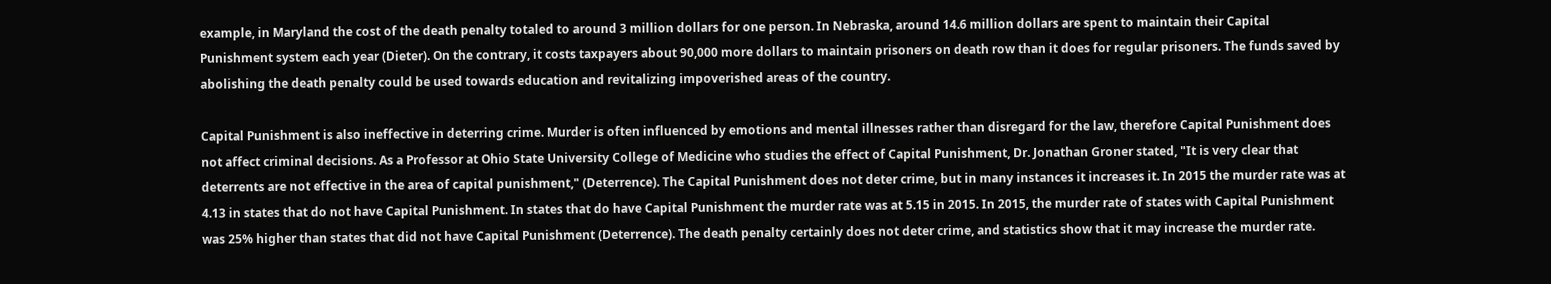example, in Maryland the cost of the death penalty totaled to around 3 million dollars for one person. In Nebraska, around 14.6 million dollars are spent to maintain their Capital Punishment system each year (Dieter). On the contrary, it costs taxpayers about 90,000 more dollars to maintain prisoners on death row than it does for regular prisoners. The funds saved by abolishing the death penalty could be used towards education and revitalizing impoverished areas of the country.

Capital Punishment is also ineffective in deterring crime. Murder is often influenced by emotions and mental illnesses rather than disregard for the law, therefore Capital Punishment does not affect criminal decisions. As a Professor at Ohio State University College of Medicine who studies the effect of Capital Punishment, Dr. Jonathan Groner stated, "It is very clear that deterrents are not effective in the area of capital punishment," (Deterrence). The Capital Punishment does not deter crime, but in many instances it increases it. In 2015 the murder rate was at 4.13 in states that do not have Capital Punishment. In states that do have Capital Punishment the murder rate was at 5.15 in 2015. In 2015, the murder rate of states with Capital Punishment was 25% higher than states that did not have Capital Punishment (Deterrence). The death penalty certainly does not deter crime, and statistics show that it may increase the murder rate.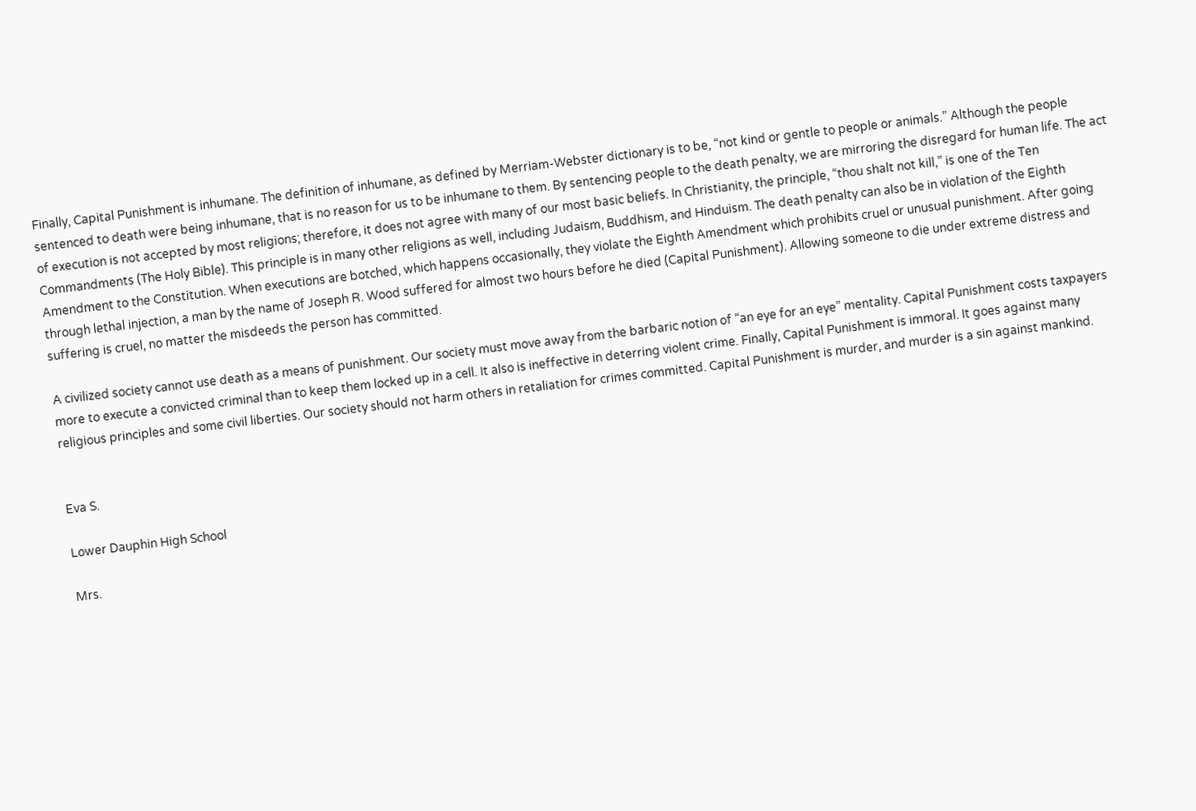Finally, Capital Punishment is inhumane. The definition of inhumane, as defined by Merriam-Webster dictionary is to be, “not kind or gentle to people or animals.” Although the people sentenced to death were being inhumane, that is no reason for us to be inhumane to them. By sentencing people to the death penalty, we are mirroring the disregard for human life. The act of execution is not accepted by most religions; therefore, it does not agree with many of our most basic beliefs. In Christianity, the principle, “thou shalt not kill,” is one of the Ten Commandments (The Holy Bible). This principle is in many other religions as well, including Judaism, Buddhism, and Hinduism. The death penalty can also be in violation of the Eighth Amendment to the Constitution. When executions are botched, which happens occasionally, they violate the Eighth Amendment which prohibits cruel or unusual punishment. After going through lethal injection, a man by the name of Joseph R. Wood suffered for almost two hours before he died (Capital Punishment). Allowing someone to die under extreme distress and suffering is cruel, no matter the misdeeds the person has committed.

A civilized society cannot use death as a means of punishment. Our society must move away from the barbaric notion of “an eye for an eye” mentality. Capital Punishment costs taxpayers more to execute a convicted criminal than to keep them locked up in a cell. It also is ineffective in deterring violent crime. Finally, Capital Punishment is immoral. It goes against many religious principles and some civil liberties. Our society should not harm others in retaliation for crimes committed. Capital Punishment is murder, and murder is a sin against mankind.


Eva S.

Lower Dauphin High School

Mrs.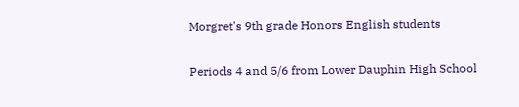Morgret's 9th grade Honors English students

Periods 4 and 5/6 from Lower Dauphin High School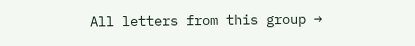All letters from this group →